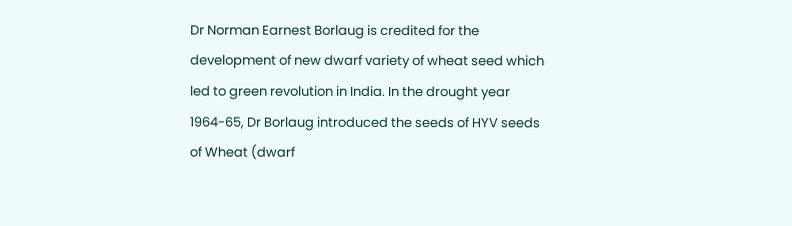Dr Norman Earnest Borlaug is credited for the development of new dwarf variety of wheat seed which led to green revolution in India. In the drought year 1964-65, Dr Borlaug introduced the seeds of HYV seeds of Wheat (dwarf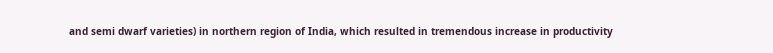and semi dwarf varieties) in northern region of India, which resulted in tremendous increase in productivity